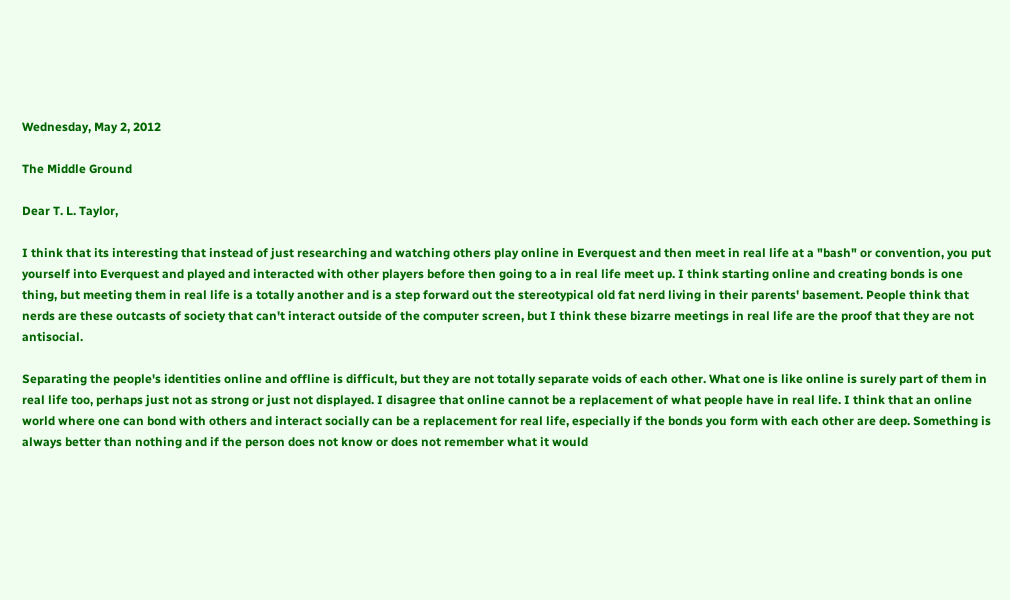Wednesday, May 2, 2012

The Middle Ground

Dear T. L. Taylor,

I think that its interesting that instead of just researching and watching others play online in Everquest and then meet in real life at a "bash" or convention, you put yourself into Everquest and played and interacted with other players before then going to a in real life meet up. I think starting online and creating bonds is one thing, but meeting them in real life is a totally another and is a step forward out the stereotypical old fat nerd living in their parents' basement. People think that nerds are these outcasts of society that can't interact outside of the computer screen, but I think these bizarre meetings in real life are the proof that they are not antisocial.

Separating the people's identities online and offline is difficult, but they are not totally separate voids of each other. What one is like online is surely part of them in real life too, perhaps just not as strong or just not displayed. I disagree that online cannot be a replacement of what people have in real life. I think that an online world where one can bond with others and interact socially can be a replacement for real life, especially if the bonds you form with each other are deep. Something is always better than nothing and if the person does not know or does not remember what it would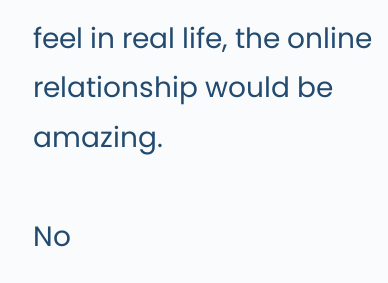feel in real life, the online relationship would be amazing.

No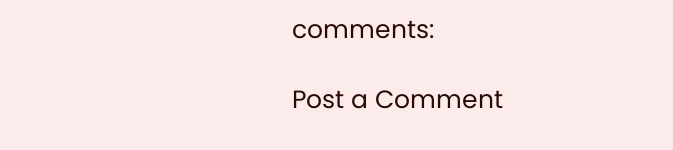comments:

Post a Comment